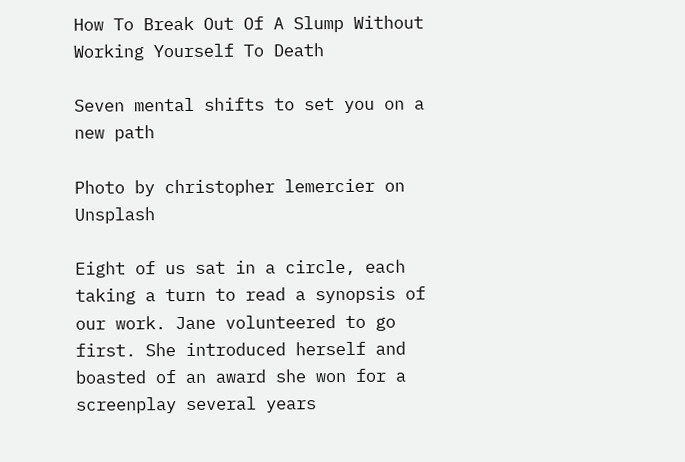How To Break Out Of A Slump Without Working Yourself To Death

Seven mental shifts to set you on a new path

Photo by christopher lemercier on Unsplash

Eight of us sat in a circle, each taking a turn to read a synopsis of our work. Jane volunteered to go first. She introduced herself and boasted of an award she won for a screenplay several years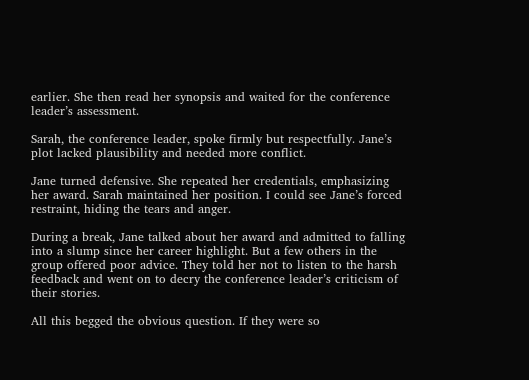earlier. She then read her synopsis and waited for the conference leader’s assessment.

Sarah, the conference leader, spoke firmly but respectfully. Jane’s plot lacked plausibility and needed more conflict.

Jane turned defensive. She repeated her credentials, emphasizing her award. Sarah maintained her position. I could see Jane’s forced restraint, hiding the tears and anger.

During a break, Jane talked about her award and admitted to falling into a slump since her career highlight. But a few others in the group offered poor advice. They told her not to listen to the harsh feedback and went on to decry the conference leader’s criticism of their stories.

All this begged the obvious question. If they were so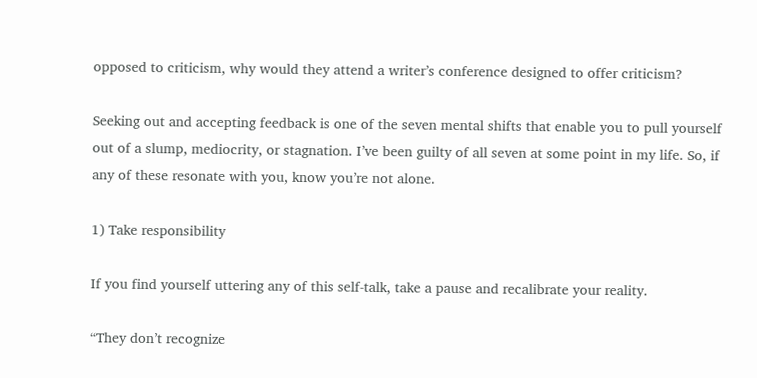opposed to criticism, why would they attend a writer’s conference designed to offer criticism?

Seeking out and accepting feedback is one of the seven mental shifts that enable you to pull yourself out of a slump, mediocrity, or stagnation. I’ve been guilty of all seven at some point in my life. So, if any of these resonate with you, know you’re not alone.

1) Take responsibility

If you find yourself uttering any of this self-talk, take a pause and recalibrate your reality.

“They don’t recognize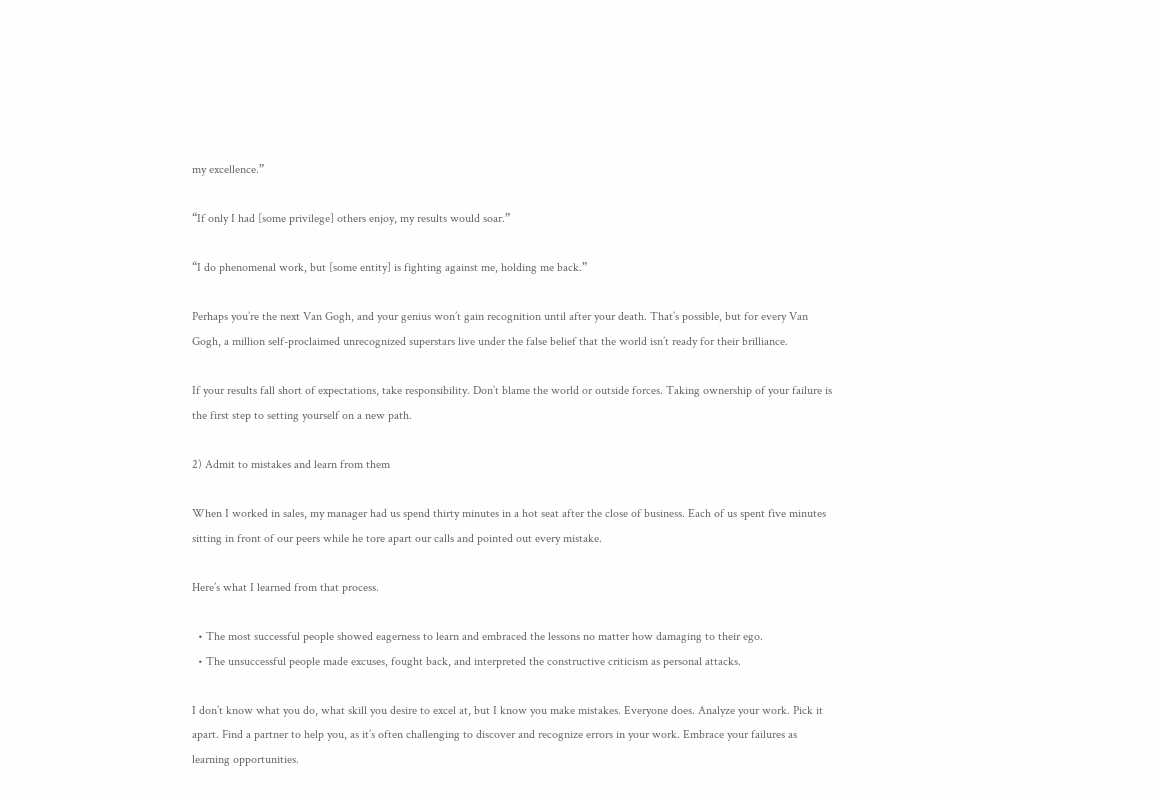my excellence.”

“If only I had [some privilege] others enjoy, my results would soar.”

“I do phenomenal work, but [some entity] is fighting against me, holding me back.”

Perhaps you’re the next Van Gogh, and your genius won’t gain recognition until after your death. That’s possible, but for every Van Gogh, a million self-proclaimed unrecognized superstars live under the false belief that the world isn’t ready for their brilliance.

If your results fall short of expectations, take responsibility. Don’t blame the world or outside forces. Taking ownership of your failure is the first step to setting yourself on a new path.

2) Admit to mistakes and learn from them

When I worked in sales, my manager had us spend thirty minutes in a hot seat after the close of business. Each of us spent five minutes sitting in front of our peers while he tore apart our calls and pointed out every mistake.

Here’s what I learned from that process.

  • The most successful people showed eagerness to learn and embraced the lessons no matter how damaging to their ego.
  • The unsuccessful people made excuses, fought back, and interpreted the constructive criticism as personal attacks.

I don’t know what you do, what skill you desire to excel at, but I know you make mistakes. Everyone does. Analyze your work. Pick it apart. Find a partner to help you, as it’s often challenging to discover and recognize errors in your work. Embrace your failures as learning opportunities.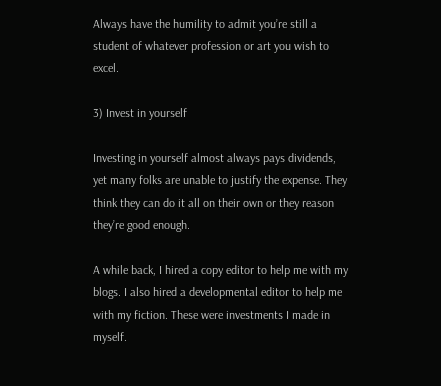Always have the humility to admit you’re still a student of whatever profession or art you wish to excel.

3) Invest in yourself

Investing in yourself almost always pays dividends, yet many folks are unable to justify the expense. They think they can do it all on their own or they reason they’re good enough.

A while back, I hired a copy editor to help me with my blogs. I also hired a developmental editor to help me with my fiction. These were investments I made in myself.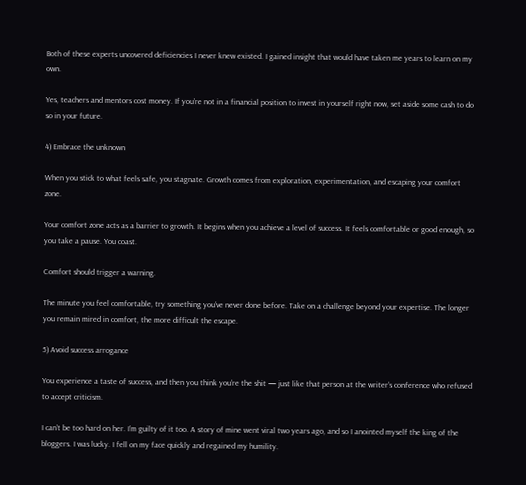Both of these experts uncovered deficiencies I never knew existed. I gained insight that would have taken me years to learn on my own.

Yes, teachers and mentors cost money. If you’re not in a financial position to invest in yourself right now, set aside some cash to do so in your future.

4) Embrace the unknown

When you stick to what feels safe, you stagnate. Growth comes from exploration, experimentation, and escaping your comfort zone.

Your comfort zone acts as a barrier to growth. It begins when you achieve a level of success. It feels comfortable or good enough, so you take a pause. You coast.

Comfort should trigger a warning.

The minute you feel comfortable, try something you’ve never done before. Take on a challenge beyond your expertise. The longer you remain mired in comfort, the more difficult the escape.

5) Avoid success arrogance

You experience a taste of success, and then you think you’re the shit — just like that person at the writer’s conference who refused to accept criticism.

I can’t be too hard on her. I’m guilty of it too. A story of mine went viral two years ago, and so I anointed myself the king of the bloggers. I was lucky. I fell on my face quickly and regained my humility.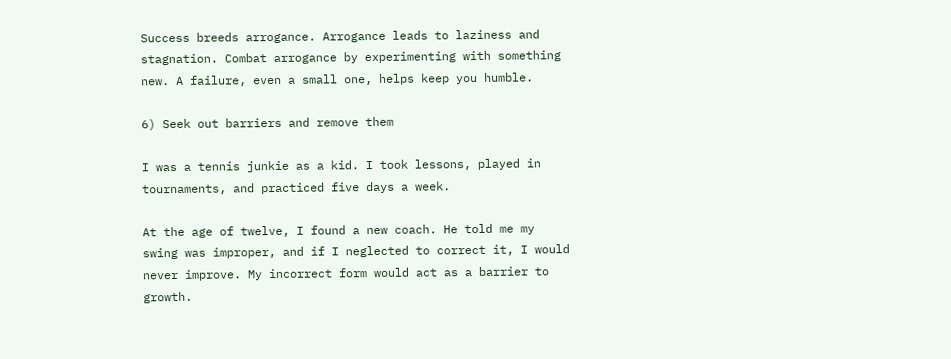Success breeds arrogance. Arrogance leads to laziness and stagnation. Combat arrogance by experimenting with something new. A failure, even a small one, helps keep you humble.

6) Seek out barriers and remove them

I was a tennis junkie as a kid. I took lessons, played in tournaments, and practiced five days a week.

At the age of twelve, I found a new coach. He told me my swing was improper, and if I neglected to correct it, I would never improve. My incorrect form would act as a barrier to growth.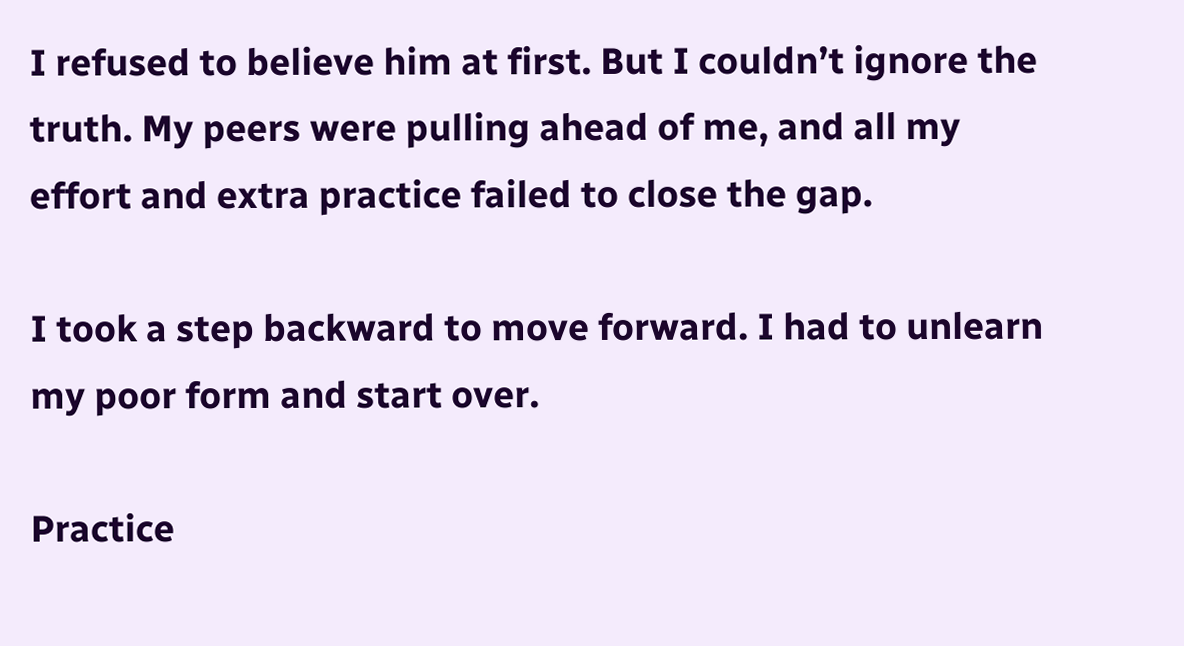I refused to believe him at first. But I couldn’t ignore the truth. My peers were pulling ahead of me, and all my effort and extra practice failed to close the gap.

I took a step backward to move forward. I had to unlearn my poor form and start over.

Practice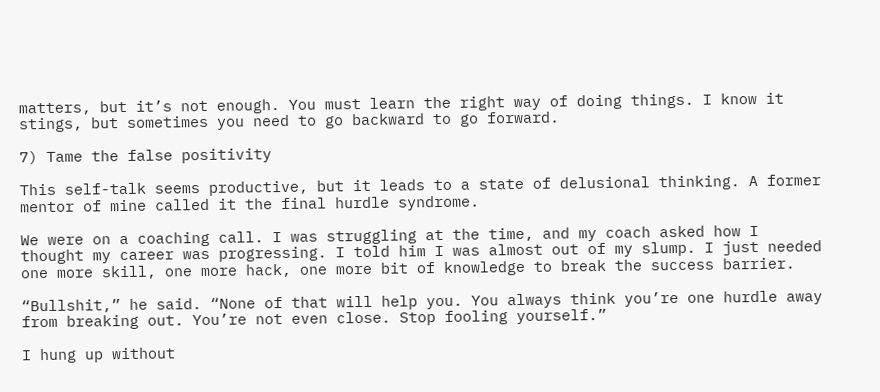matters, but it’s not enough. You must learn the right way of doing things. I know it stings, but sometimes you need to go backward to go forward.

7) Tame the false positivity

This self-talk seems productive, but it leads to a state of delusional thinking. A former mentor of mine called it the final hurdle syndrome.

We were on a coaching call. I was struggling at the time, and my coach asked how I thought my career was progressing. I told him I was almost out of my slump. I just needed one more skill, one more hack, one more bit of knowledge to break the success barrier.

“Bullshit,” he said. “None of that will help you. You always think you’re one hurdle away from breaking out. You’re not even close. Stop fooling yourself.”

I hung up without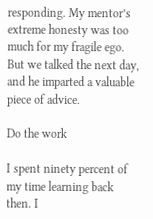responding. My mentor’s extreme honesty was too much for my fragile ego. But we talked the next day, and he imparted a valuable piece of advice.

Do the work

I spent ninety percent of my time learning back then. I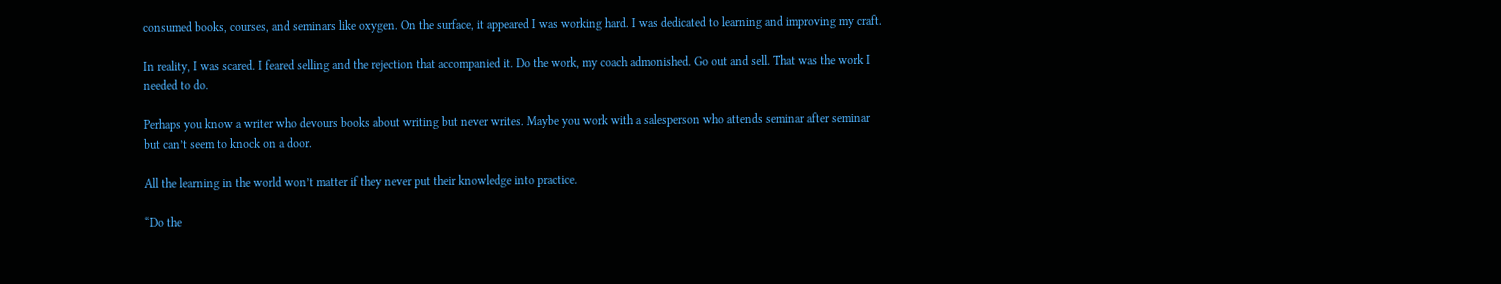consumed books, courses, and seminars like oxygen. On the surface, it appeared I was working hard. I was dedicated to learning and improving my craft.

In reality, I was scared. I feared selling and the rejection that accompanied it. Do the work, my coach admonished. Go out and sell. That was the work I needed to do.

Perhaps you know a writer who devours books about writing but never writes. Maybe you work with a salesperson who attends seminar after seminar but can’t seem to knock on a door.

All the learning in the world won’t matter if they never put their knowledge into practice.

“Do the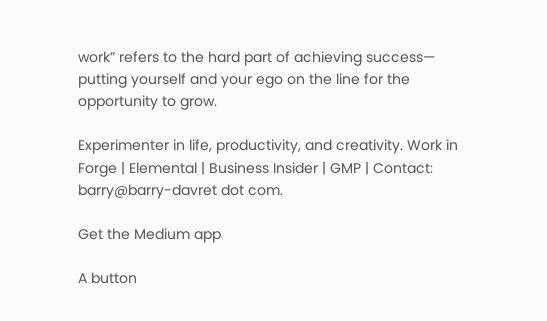work” refers to the hard part of achieving success— putting yourself and your ego on the line for the opportunity to grow.

Experimenter in life, productivity, and creativity. Work in Forge | Elemental | Business Insider | GMP | Contact: barry@barry-davret dot com.

Get the Medium app

A button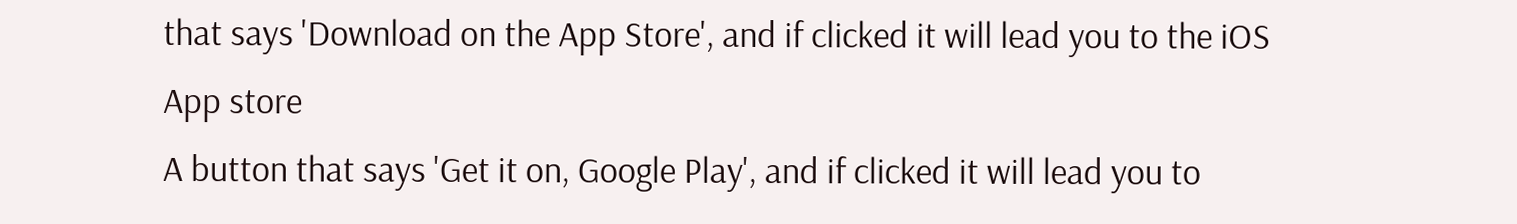that says 'Download on the App Store', and if clicked it will lead you to the iOS App store
A button that says 'Get it on, Google Play', and if clicked it will lead you to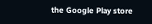the Google Play store